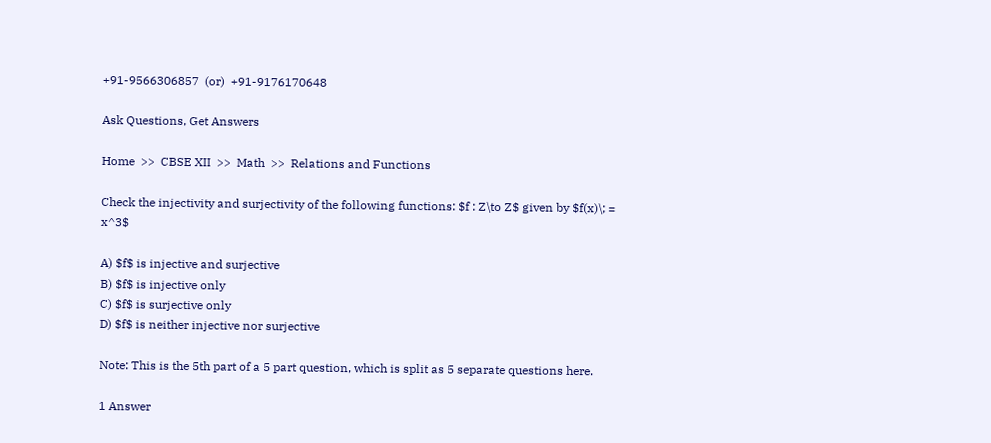+91-9566306857  (or)  +91-9176170648

Ask Questions, Get Answers

Home  >>  CBSE XII  >>  Math  >>  Relations and Functions

Check the injectivity and surjectivity of the following functions: $f : Z\to Z$ given by $f(x)\; = x^3$

A) $f$ is injective and surjective
B) $f$ is injective only
C) $f$ is surjective only
D) $f$ is neither injective nor surjective

Note: This is the 5th part of a 5 part question, which is split as 5 separate questions here.

1 Answer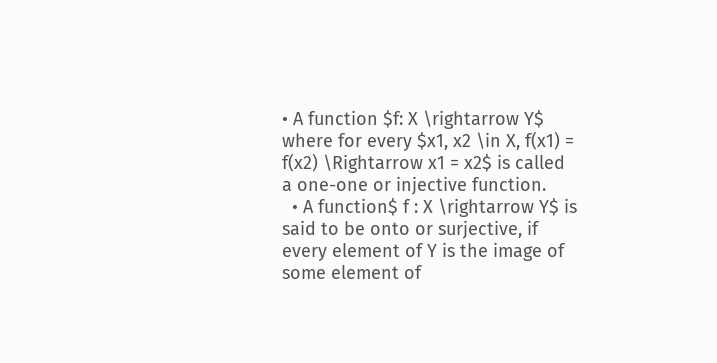• A function $f: X \rightarrow Y$ where for every $x1, x2 \in X, f(x1) = f(x2) \Rightarrow x1 = x2$ is called a one-one or injective function.
  • A function$ f : X \rightarrow Y$ is said to be onto or surjective, if every element of Y is the image of some element of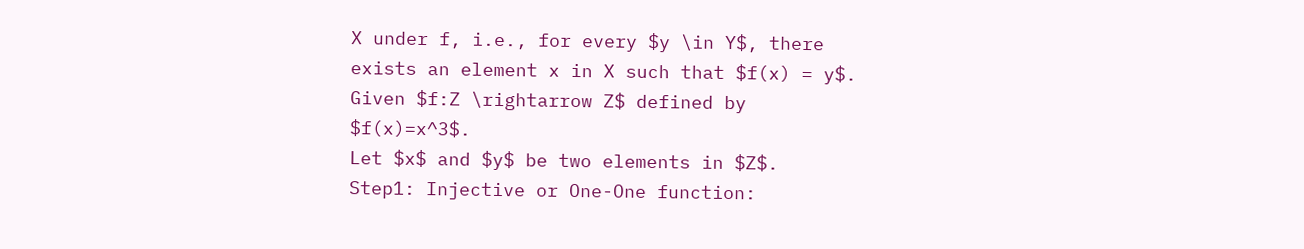X under f, i.e., for every $y \in Y$, there exists an element x in X such that $f(x) = y$.
Given $f:Z \rightarrow Z$ defined by $f(x)=x^3$.
Let $x$ and $y$ be two elements in $Z$.
Step1: Injective or One-One function: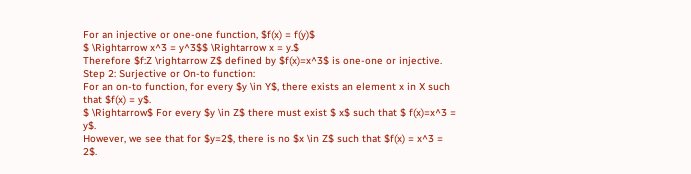For an injective or one-one function, $f(x) = f(y)$
$ \Rightarrow x^3 = y^3$$ \Rightarrow x = y.$
Therefore $f:Z \rightarrow Z$ defined by $f(x)=x^3$ is one-one or injective.
Step 2: Surjective or On-to function:
For an on-to function, for every $y \in Y$, there exists an element x in X such that $f(x) = y$.
$ \Rightarrow$ For every $y \in Z$ there must exist $ x$ such that $ f(x)=x^3 = y$.
However, we see that for $y=2$, there is no $x \in Z$ such that $f(x) = x^3 = 2$.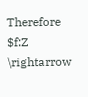Therefore $f:Z \rightarrow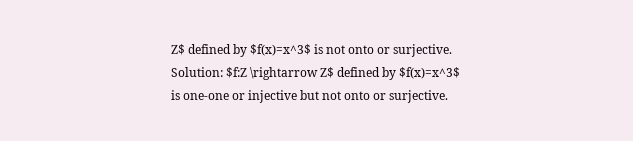Z$ defined by $f(x)=x^3$ is not onto or surjective.
Solution: $f:Z \rightarrow Z$ defined by $f(x)=x^3$ is one-one or injective but not onto or surjective.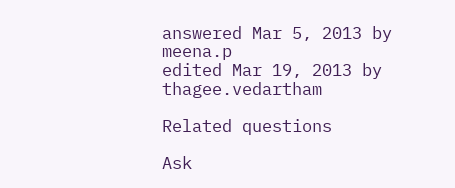answered Mar 5, 2013 by meena.p
edited Mar 19, 2013 by thagee.vedartham

Related questions

Ask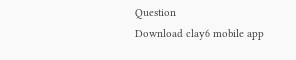Question
Download clay6 mobile app